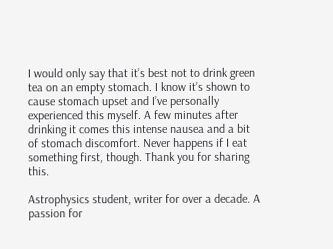I would only say that it’s best not to drink green tea on an empty stomach. I know it’s shown to cause stomach upset and I’ve personally experienced this myself. A few minutes after drinking it comes this intense nausea and a bit of stomach discomfort. Never happens if I eat something first, though. Thank you for sharing this.

Astrophysics student, writer for over a decade. A passion for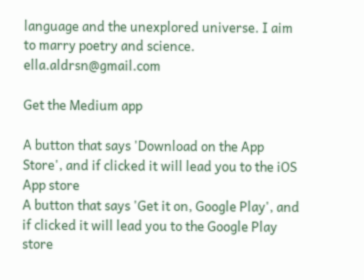language and the unexplored universe. I aim to marry poetry and science. ella.aldrsn@gmail.com

Get the Medium app

A button that says 'Download on the App Store', and if clicked it will lead you to the iOS App store
A button that says 'Get it on, Google Play', and if clicked it will lead you to the Google Play store